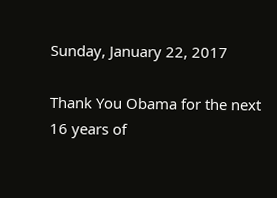Sunday, January 22, 2017

Thank You Obama for the next 16 years of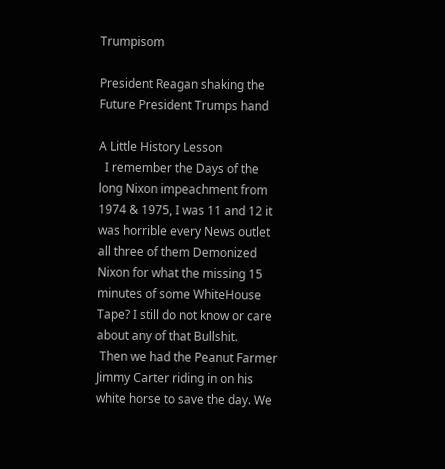Trumpisom

President Reagan shaking the Future President Trumps hand

A Little History Lesson
  I remember the Days of the long Nixon impeachment from 1974 & 1975, I was 11 and 12 it was horrible every News outlet all three of them Demonized Nixon for what the missing 15 minutes of some WhiteHouse Tape? I still do not know or care about any of that Bullshit.
 Then we had the Peanut Farmer Jimmy Carter riding in on his white horse to save the day. We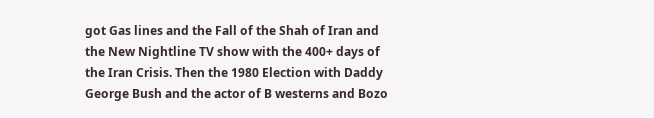got Gas lines and the Fall of the Shah of Iran and the New Nightline TV show with the 400+ days of the Iran Crisis. Then the 1980 Election with Daddy George Bush and the actor of B westerns and Bozo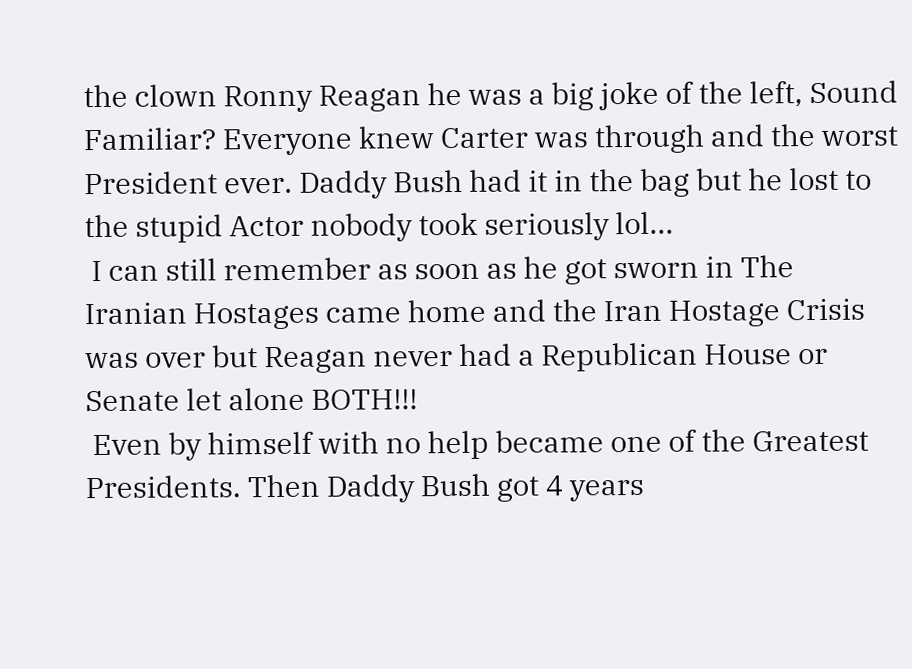the clown Ronny Reagan he was a big joke of the left, Sound Familiar? Everyone knew Carter was through and the worst President ever. Daddy Bush had it in the bag but he lost to the stupid Actor nobody took seriously lol...
 I can still remember as soon as he got sworn in The Iranian Hostages came home and the Iran Hostage Crisis was over but Reagan never had a Republican House or Senate let alone BOTH!!!
 Even by himself with no help became one of the Greatest Presidents. Then Daddy Bush got 4 years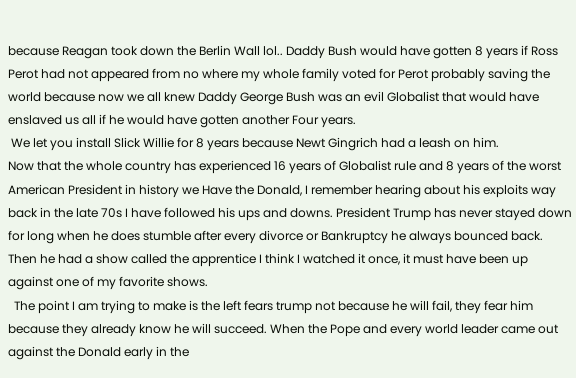because Reagan took down the Berlin Wall lol.. Daddy Bush would have gotten 8 years if Ross Perot had not appeared from no where my whole family voted for Perot probably saving the world because now we all knew Daddy George Bush was an evil Globalist that would have enslaved us all if he would have gotten another Four years.
 We let you install Slick Willie for 8 years because Newt Gingrich had a leash on him.
Now that the whole country has experienced 16 years of Globalist rule and 8 years of the worst American President in history we Have the Donald, I remember hearing about his exploits way back in the late 70s I have followed his ups and downs. President Trump has never stayed down for long when he does stumble after every divorce or Bankruptcy he always bounced back. Then he had a show called the apprentice I think I watched it once, it must have been up against one of my favorite shows.
  The point I am trying to make is the left fears trump not because he will fail, they fear him because they already know he will succeed. When the Pope and every world leader came out against the Donald early in the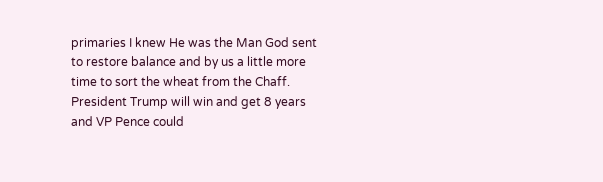primaries I knew He was the Man God sent to restore balance and by us a little more time to sort the wheat from the Chaff. President Trump will win and get 8 years and VP Pence could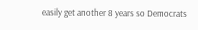easily get another 8 years so Democrats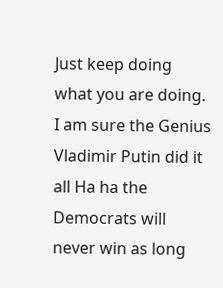Just keep doing what you are doing. I am sure the Genius Vladimir Putin did it all Ha ha the Democrats will never win as long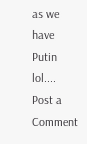as we have Putin lol....
Post a Comment